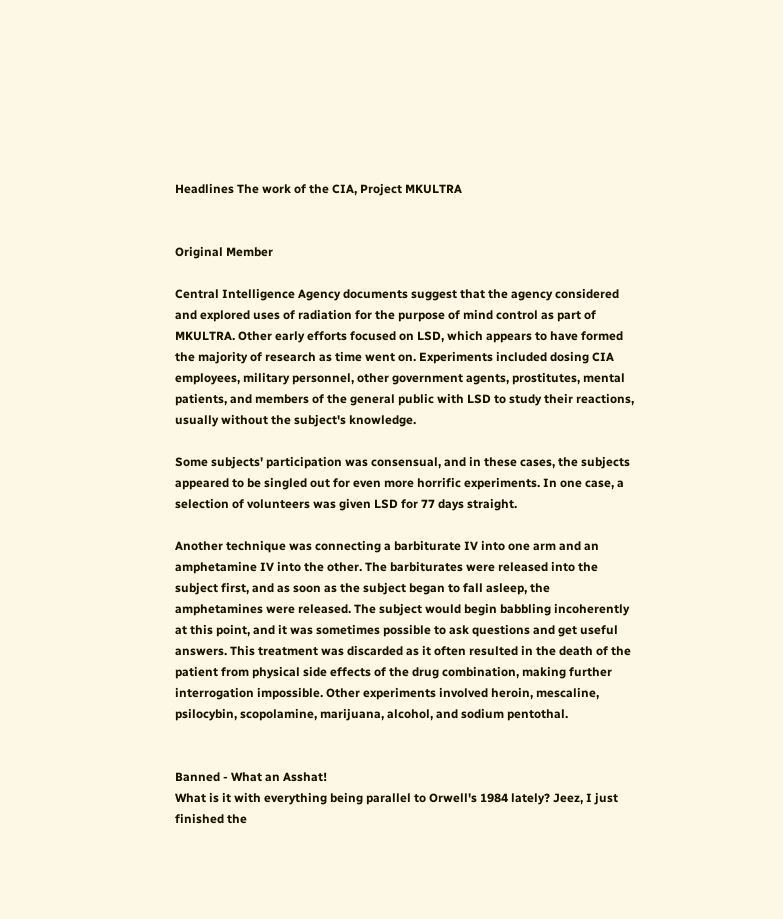Headlines The work of the CIA, Project MKULTRA


Original Member

Central Intelligence Agency documents suggest that the agency considered and explored uses of radiation for the purpose of mind control as part of MKULTRA. Other early efforts focused on LSD, which appears to have formed the majority of research as time went on. Experiments included dosing CIA employees, military personnel, other government agents, prostitutes, mental patients, and members of the general public with LSD to study their reactions, usually without the subject's knowledge.

Some subjects' participation was consensual, and in these cases, the subjects appeared to be singled out for even more horrific experiments. In one case, a selection of volunteers was given LSD for 77 days straight.

Another technique was connecting a barbiturate IV into one arm and an amphetamine IV into the other. The barbiturates were released into the subject first, and as soon as the subject began to fall asleep, the amphetamines were released. The subject would begin babbling incoherently at this point, and it was sometimes possible to ask questions and get useful answers. This treatment was discarded as it often resulted in the death of the patient from physical side effects of the drug combination, making further interrogation impossible. Other experiments involved heroin, mescaline, psilocybin, scopolamine, marijuana, alcohol, and sodium pentothal.


Banned - What an Asshat!
What is it with everything being parallel to Orwell's 1984 lately? Jeez, I just finished the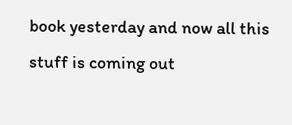book yesterday and now all this stuff is coming out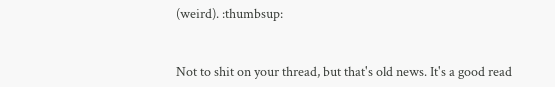(weird). :thumbsup:


Not to shit on your thread, but that's old news. It's a good read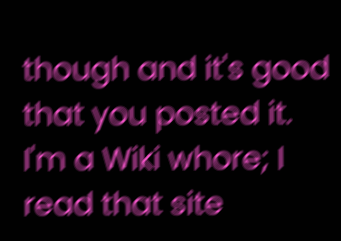though and it's good that you posted it. I'm a Wiki whore; I read that site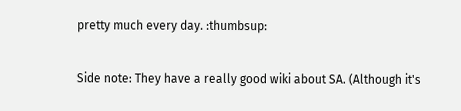pretty much every day. :thumbsup:

Side note: They have a really good wiki about SA. (Although it's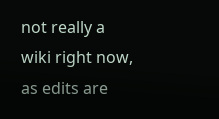not really a wiki right now, as edits are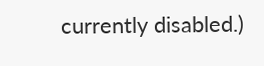currently disabled.)